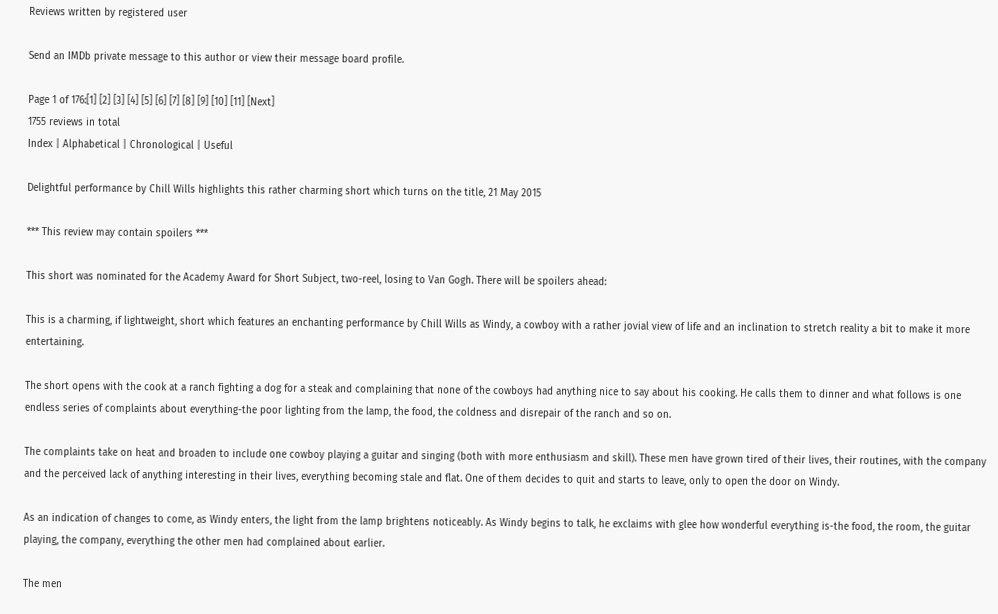Reviews written by registered user

Send an IMDb private message to this author or view their message board profile.

Page 1 of 176:[1] [2] [3] [4] [5] [6] [7] [8] [9] [10] [11] [Next]
1755 reviews in total
Index | Alphabetical | Chronological | Useful

Delightful performance by Chill Wills highlights this rather charming short which turns on the title, 21 May 2015

*** This review may contain spoilers ***

This short was nominated for the Academy Award for Short Subject, two-reel, losing to Van Gogh. There will be spoilers ahead:

This is a charming, if lightweight, short which features an enchanting performance by Chill Wills as Windy, a cowboy with a rather jovial view of life and an inclination to stretch reality a bit to make it more entertaining.

The short opens with the cook at a ranch fighting a dog for a steak and complaining that none of the cowboys had anything nice to say about his cooking. He calls them to dinner and what follows is one endless series of complaints about everything-the poor lighting from the lamp, the food, the coldness and disrepair of the ranch and so on.

The complaints take on heat and broaden to include one cowboy playing a guitar and singing (both with more enthusiasm and skill). These men have grown tired of their lives, their routines, with the company and the perceived lack of anything interesting in their lives, everything becoming stale and flat. One of them decides to quit and starts to leave, only to open the door on Windy.

As an indication of changes to come, as Windy enters, the light from the lamp brightens noticeably. As Windy begins to talk, he exclaims with glee how wonderful everything is-the food, the room, the guitar playing, the company, everything the other men had complained about earlier.

The men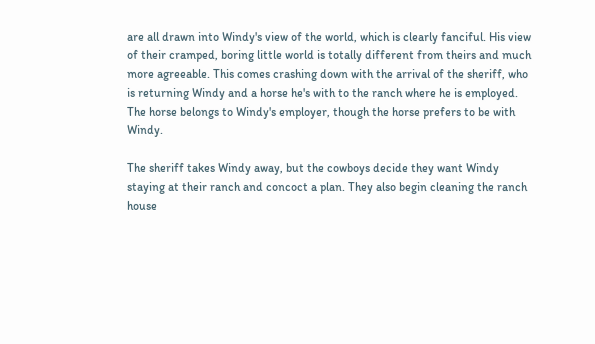are all drawn into Windy's view of the world, which is clearly fanciful. His view of their cramped, boring little world is totally different from theirs and much more agreeable. This comes crashing down with the arrival of the sheriff, who is returning Windy and a horse he's with to the ranch where he is employed. The horse belongs to Windy's employer, though the horse prefers to be with Windy.

The sheriff takes Windy away, but the cowboys decide they want Windy staying at their ranch and concoct a plan. They also begin cleaning the ranch house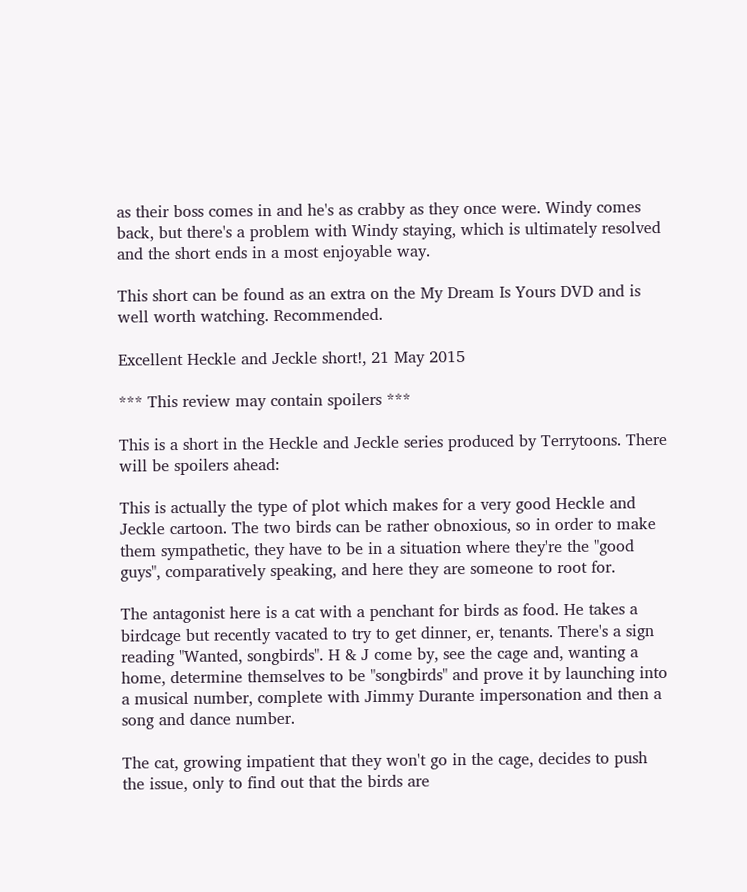as their boss comes in and he's as crabby as they once were. Windy comes back, but there's a problem with Windy staying, which is ultimately resolved and the short ends in a most enjoyable way.

This short can be found as an extra on the My Dream Is Yours DVD and is well worth watching. Recommended.

Excellent Heckle and Jeckle short!, 21 May 2015

*** This review may contain spoilers ***

This is a short in the Heckle and Jeckle series produced by Terrytoons. There will be spoilers ahead:

This is actually the type of plot which makes for a very good Heckle and Jeckle cartoon. The two birds can be rather obnoxious, so in order to make them sympathetic, they have to be in a situation where they're the "good guys", comparatively speaking, and here they are someone to root for.

The antagonist here is a cat with a penchant for birds as food. He takes a birdcage but recently vacated to try to get dinner, er, tenants. There's a sign reading "Wanted, songbirds". H & J come by, see the cage and, wanting a home, determine themselves to be "songbirds" and prove it by launching into a musical number, complete with Jimmy Durante impersonation and then a song and dance number.

The cat, growing impatient that they won't go in the cage, decides to push the issue, only to find out that the birds are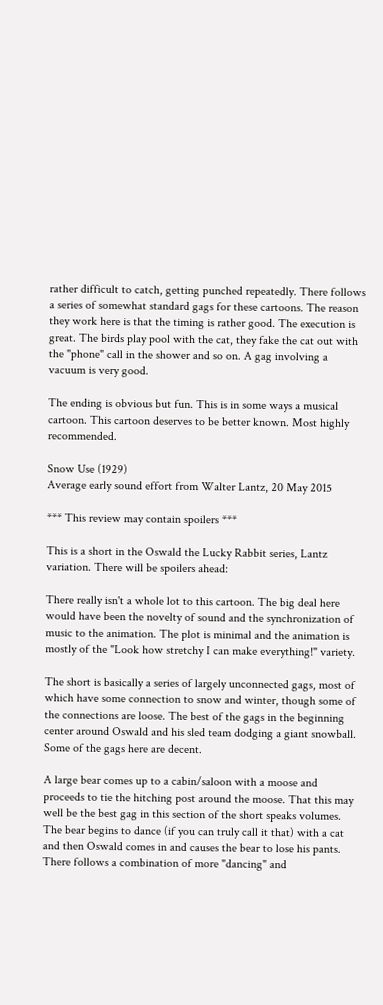rather difficult to catch, getting punched repeatedly. There follows a series of somewhat standard gags for these cartoons. The reason they work here is that the timing is rather good. The execution is great. The birds play pool with the cat, they fake the cat out with the "phone" call in the shower and so on. A gag involving a vacuum is very good.

The ending is obvious but fun. This is in some ways a musical cartoon. This cartoon deserves to be better known. Most highly recommended.

Snow Use (1929)
Average early sound effort from Walter Lantz, 20 May 2015

*** This review may contain spoilers ***

This is a short in the Oswald the Lucky Rabbit series, Lantz variation. There will be spoilers ahead:

There really isn't a whole lot to this cartoon. The big deal here would have been the novelty of sound and the synchronization of music to the animation. The plot is minimal and the animation is mostly of the "Look how stretchy I can make everything!" variety.

The short is basically a series of largely unconnected gags, most of which have some connection to snow and winter, though some of the connections are loose. The best of the gags in the beginning center around Oswald and his sled team dodging a giant snowball. Some of the gags here are decent.

A large bear comes up to a cabin/saloon with a moose and proceeds to tie the hitching post around the moose. That this may well be the best gag in this section of the short speaks volumes. The bear begins to dance (if you can truly call it that) with a cat and then Oswald comes in and causes the bear to lose his pants. There follows a combination of more "dancing" and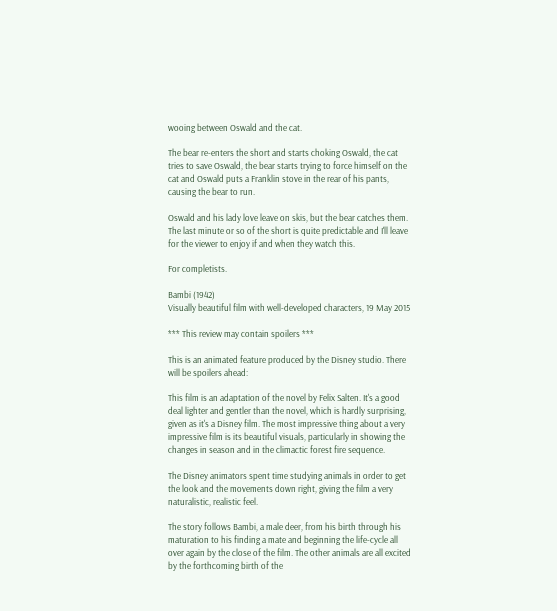wooing between Oswald and the cat.

The bear re-enters the short and starts choking Oswald, the cat tries to save Oswald, the bear starts trying to force himself on the cat and Oswald puts a Franklin stove in the rear of his pants, causing the bear to run.

Oswald and his lady love leave on skis, but the bear catches them. The last minute or so of the short is quite predictable and I'll leave for the viewer to enjoy if and when they watch this.

For completists.

Bambi (1942)
Visually beautiful film with well-developed characters, 19 May 2015

*** This review may contain spoilers ***

This is an animated feature produced by the Disney studio. There will be spoilers ahead:

This film is an adaptation of the novel by Felix Salten. It's a good deal lighter and gentler than the novel, which is hardly surprising, given as it's a Disney film. The most impressive thing about a very impressive film is its beautiful visuals, particularly in showing the changes in season and in the climactic forest fire sequence.

The Disney animators spent time studying animals in order to get the look and the movements down right, giving the film a very naturalistic, realistic feel.

The story follows Bambi, a male deer, from his birth through his maturation to his finding a mate and beginning the life-cycle all over again by the close of the film. The other animals are all excited by the forthcoming birth of the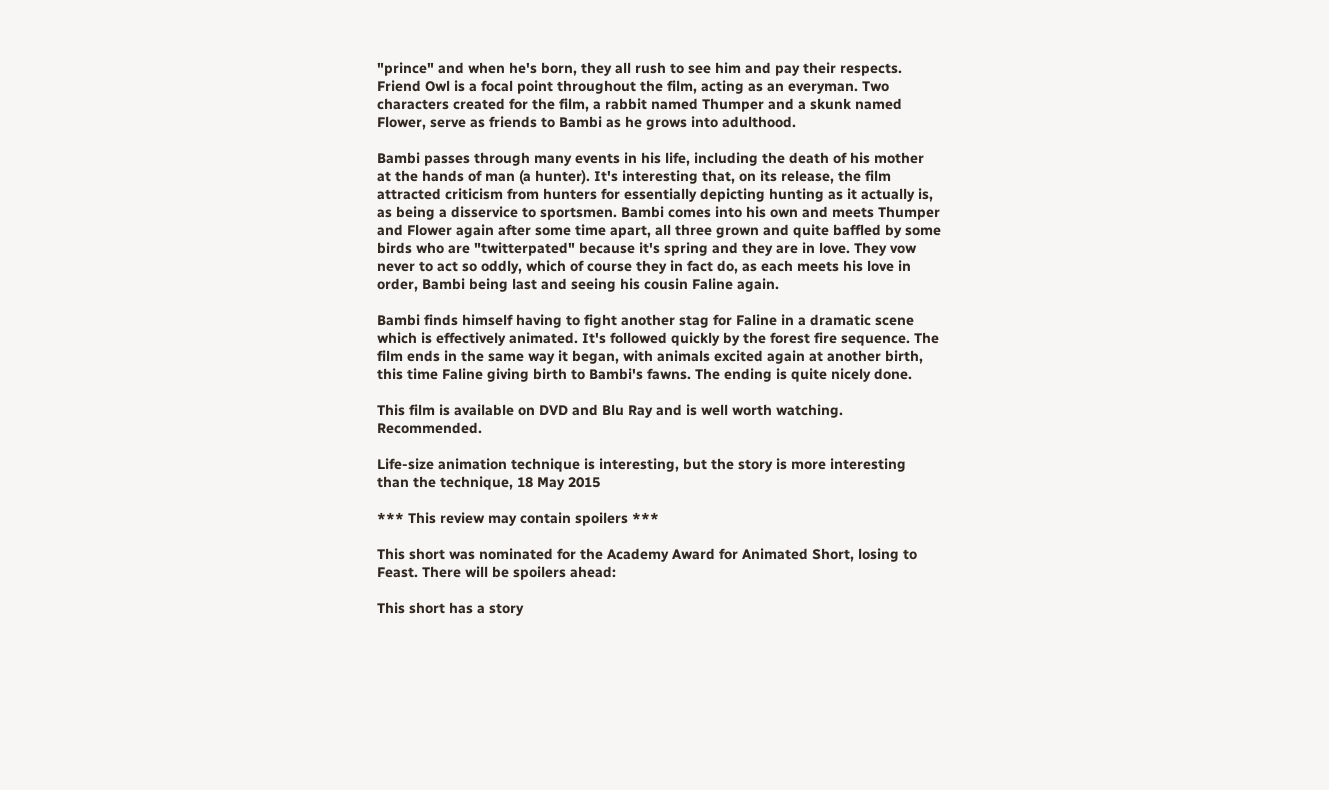"prince" and when he's born, they all rush to see him and pay their respects. Friend Owl is a focal point throughout the film, acting as an everyman. Two characters created for the film, a rabbit named Thumper and a skunk named Flower, serve as friends to Bambi as he grows into adulthood.

Bambi passes through many events in his life, including the death of his mother at the hands of man (a hunter). It's interesting that, on its release, the film attracted criticism from hunters for essentially depicting hunting as it actually is, as being a disservice to sportsmen. Bambi comes into his own and meets Thumper and Flower again after some time apart, all three grown and quite baffled by some birds who are "twitterpated" because it's spring and they are in love. They vow never to act so oddly, which of course they in fact do, as each meets his love in order, Bambi being last and seeing his cousin Faline again.

Bambi finds himself having to fight another stag for Faline in a dramatic scene which is effectively animated. It's followed quickly by the forest fire sequence. The film ends in the same way it began, with animals excited again at another birth, this time Faline giving birth to Bambi's fawns. The ending is quite nicely done.

This film is available on DVD and Blu Ray and is well worth watching. Recommended.

Life-size animation technique is interesting, but the story is more interesting than the technique, 18 May 2015

*** This review may contain spoilers ***

This short was nominated for the Academy Award for Animated Short, losing to Feast. There will be spoilers ahead:

This short has a story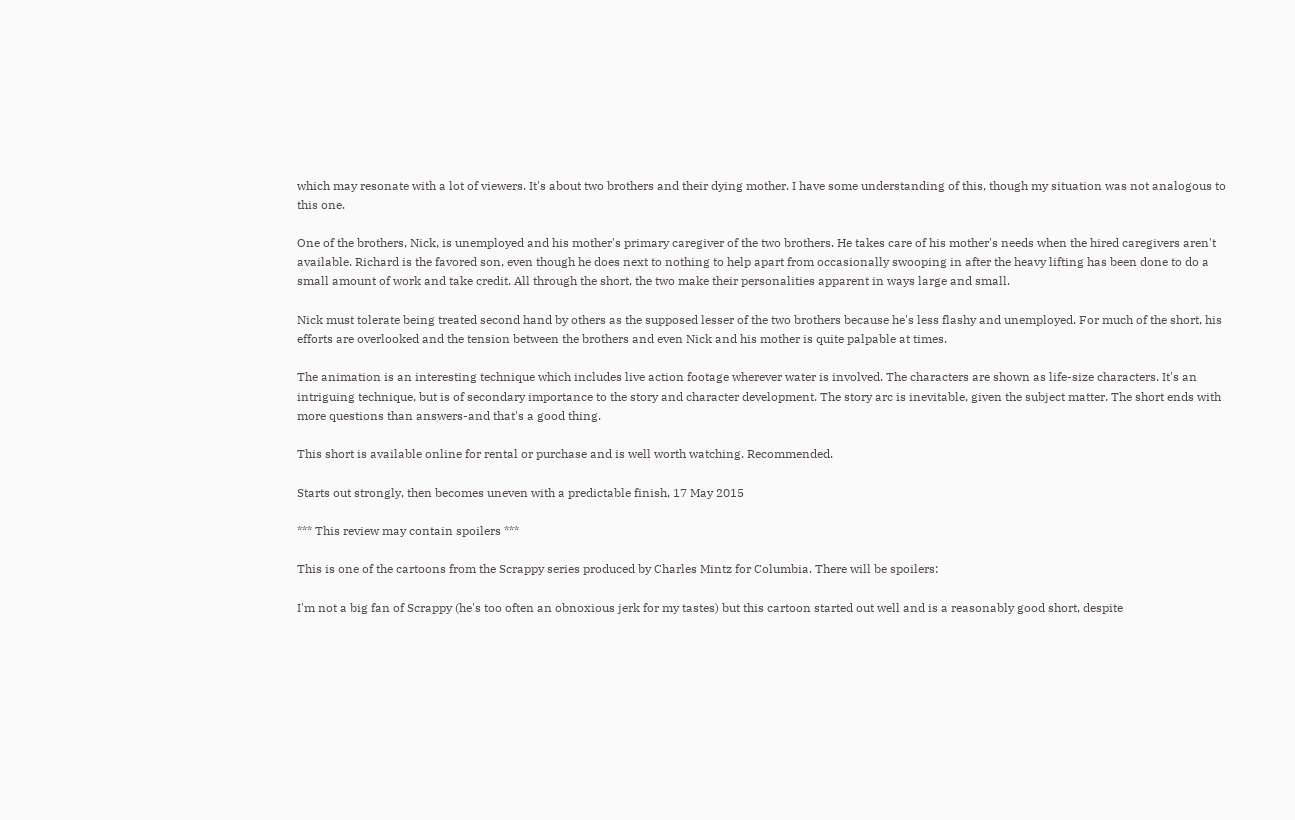which may resonate with a lot of viewers. It's about two brothers and their dying mother. I have some understanding of this, though my situation was not analogous to this one.

One of the brothers, Nick, is unemployed and his mother's primary caregiver of the two brothers. He takes care of his mother's needs when the hired caregivers aren't available. Richard is the favored son, even though he does next to nothing to help apart from occasionally swooping in after the heavy lifting has been done to do a small amount of work and take credit. All through the short, the two make their personalities apparent in ways large and small.

Nick must tolerate being treated second hand by others as the supposed lesser of the two brothers because he's less flashy and unemployed. For much of the short, his efforts are overlooked and the tension between the brothers and even Nick and his mother is quite palpable at times.

The animation is an interesting technique which includes live action footage wherever water is involved. The characters are shown as life-size characters. It's an intriguing technique, but is of secondary importance to the story and character development. The story arc is inevitable, given the subject matter. The short ends with more questions than answers-and that's a good thing.

This short is available online for rental or purchase and is well worth watching. Recommended.

Starts out strongly, then becomes uneven with a predictable finish, 17 May 2015

*** This review may contain spoilers ***

This is one of the cartoons from the Scrappy series produced by Charles Mintz for Columbia. There will be spoilers:

I'm not a big fan of Scrappy (he's too often an obnoxious jerk for my tastes) but this cartoon started out well and is a reasonably good short, despite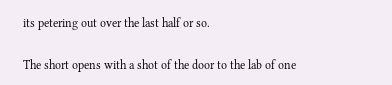its petering out over the last half or so.

The short opens with a shot of the door to the lab of one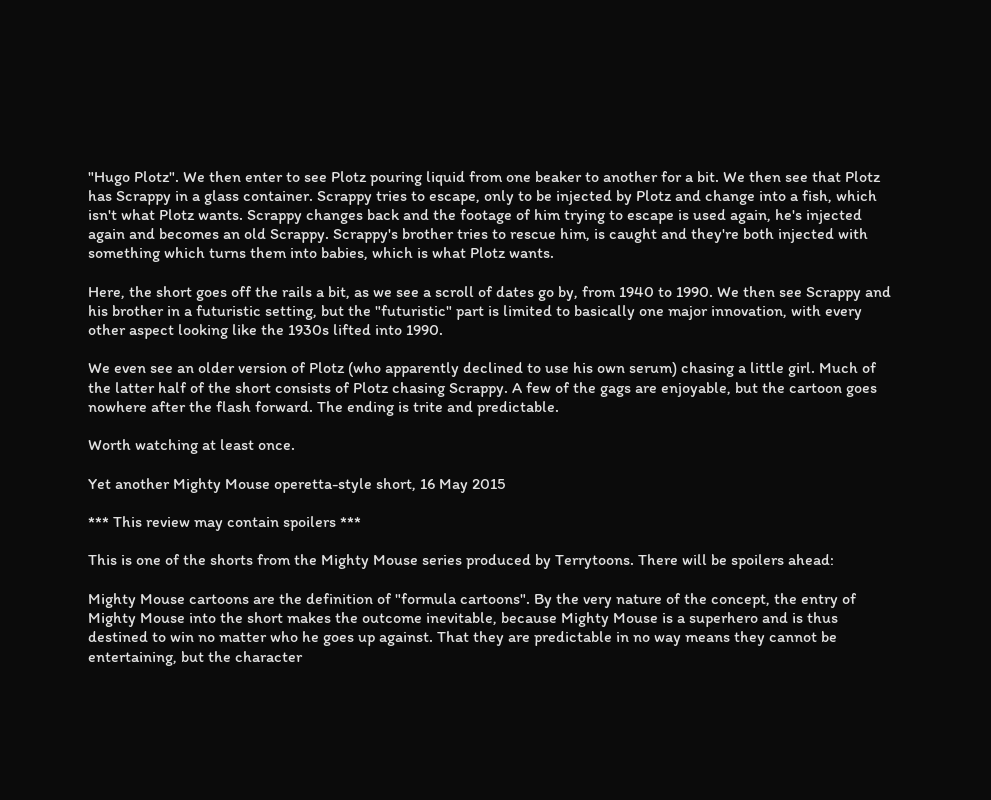"Hugo Plotz". We then enter to see Plotz pouring liquid from one beaker to another for a bit. We then see that Plotz has Scrappy in a glass container. Scrappy tries to escape, only to be injected by Plotz and change into a fish, which isn't what Plotz wants. Scrappy changes back and the footage of him trying to escape is used again, he's injected again and becomes an old Scrappy. Scrappy's brother tries to rescue him, is caught and they're both injected with something which turns them into babies, which is what Plotz wants.

Here, the short goes off the rails a bit, as we see a scroll of dates go by, from 1940 to 1990. We then see Scrappy and his brother in a futuristic setting, but the "futuristic" part is limited to basically one major innovation, with every other aspect looking like the 1930s lifted into 1990.

We even see an older version of Plotz (who apparently declined to use his own serum) chasing a little girl. Much of the latter half of the short consists of Plotz chasing Scrappy. A few of the gags are enjoyable, but the cartoon goes nowhere after the flash forward. The ending is trite and predictable.

Worth watching at least once.

Yet another Mighty Mouse operetta-style short, 16 May 2015

*** This review may contain spoilers ***

This is one of the shorts from the Mighty Mouse series produced by Terrytoons. There will be spoilers ahead:

Mighty Mouse cartoons are the definition of "formula cartoons". By the very nature of the concept, the entry of Mighty Mouse into the short makes the outcome inevitable, because Mighty Mouse is a superhero and is thus destined to win no matter who he goes up against. That they are predictable in no way means they cannot be entertaining, but the character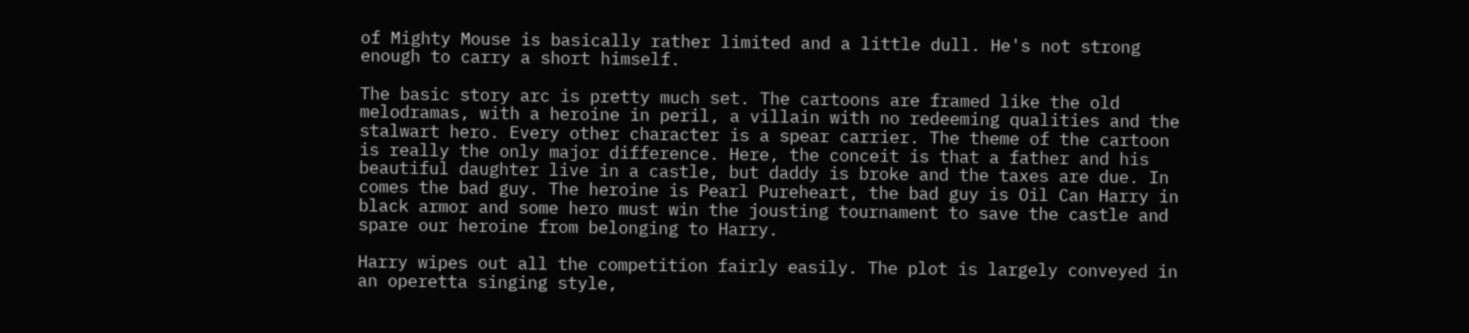of Mighty Mouse is basically rather limited and a little dull. He's not strong enough to carry a short himself.

The basic story arc is pretty much set. The cartoons are framed like the old melodramas, with a heroine in peril, a villain with no redeeming qualities and the stalwart hero. Every other character is a spear carrier. The theme of the cartoon is really the only major difference. Here, the conceit is that a father and his beautiful daughter live in a castle, but daddy is broke and the taxes are due. In comes the bad guy. The heroine is Pearl Pureheart, the bad guy is Oil Can Harry in black armor and some hero must win the jousting tournament to save the castle and spare our heroine from belonging to Harry.

Harry wipes out all the competition fairly easily. The plot is largely conveyed in an operetta singing style,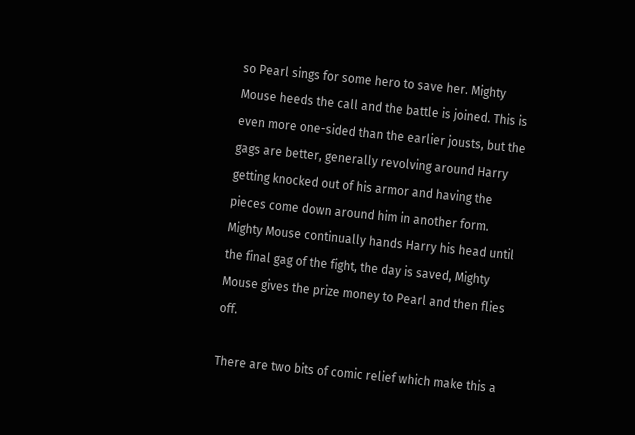so Pearl sings for some hero to save her. Mighty Mouse heeds the call and the battle is joined. This is even more one-sided than the earlier jousts, but the gags are better, generally revolving around Harry getting knocked out of his armor and having the pieces come down around him in another form. Mighty Mouse continually hands Harry his head until the final gag of the fight, the day is saved, Mighty Mouse gives the prize money to Pearl and then flies off.

There are two bits of comic relief which make this a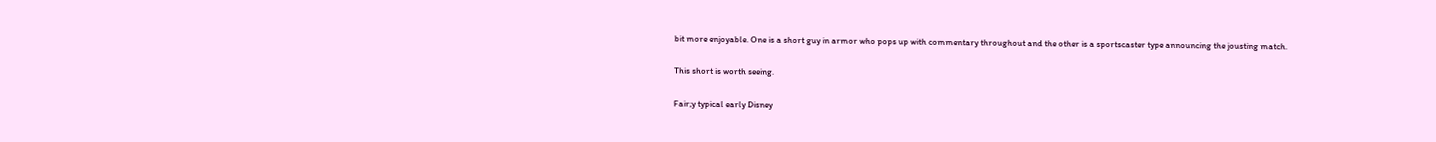bit more enjoyable. One is a short guy in armor who pops up with commentary throughout and the other is a sportscaster type announcing the jousting match.

This short is worth seeing.

Fair;y typical early Disney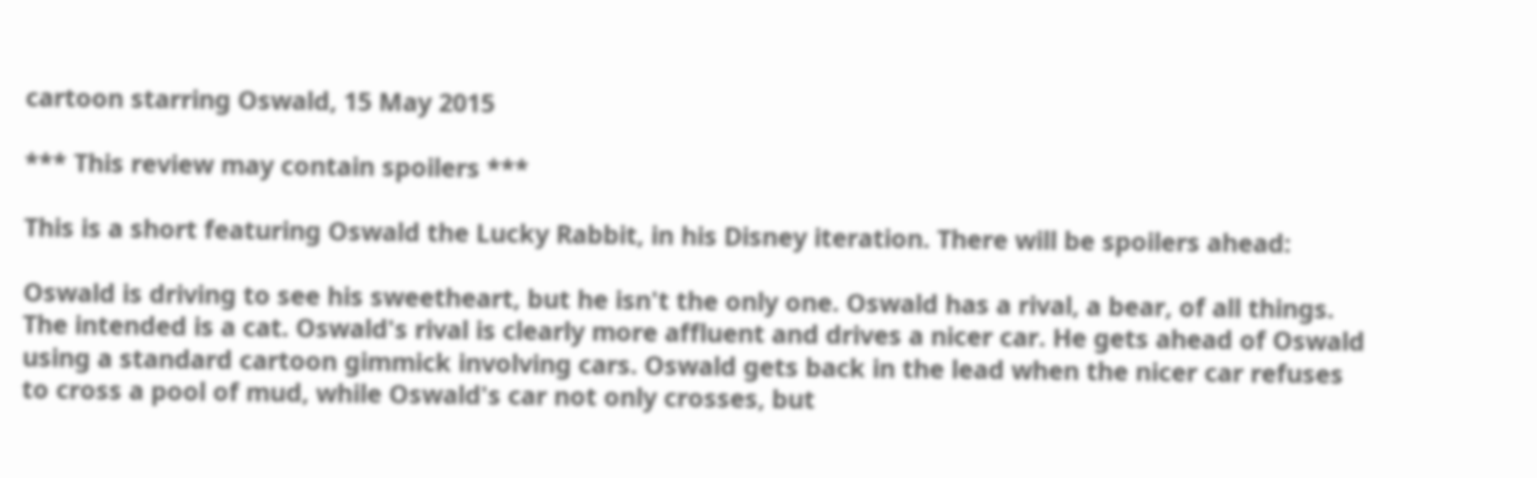cartoon starring Oswald, 15 May 2015

*** This review may contain spoilers ***

This is a short featuring Oswald the Lucky Rabbit, in his Disney iteration. There will be spoilers ahead:

Oswald is driving to see his sweetheart, but he isn't the only one. Oswald has a rival, a bear, of all things. The intended is a cat. Oswald's rival is clearly more affluent and drives a nicer car. He gets ahead of Oswald using a standard cartoon gimmick involving cars. Oswald gets back in the lead when the nicer car refuses to cross a pool of mud, while Oswald's car not only crosses, but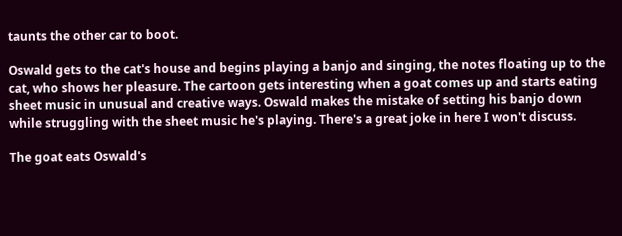taunts the other car to boot.

Oswald gets to the cat's house and begins playing a banjo and singing, the notes floating up to the cat, who shows her pleasure. The cartoon gets interesting when a goat comes up and starts eating sheet music in unusual and creative ways. Oswald makes the mistake of setting his banjo down while struggling with the sheet music he's playing. There's a great joke in here I won't discuss.

The goat eats Oswald's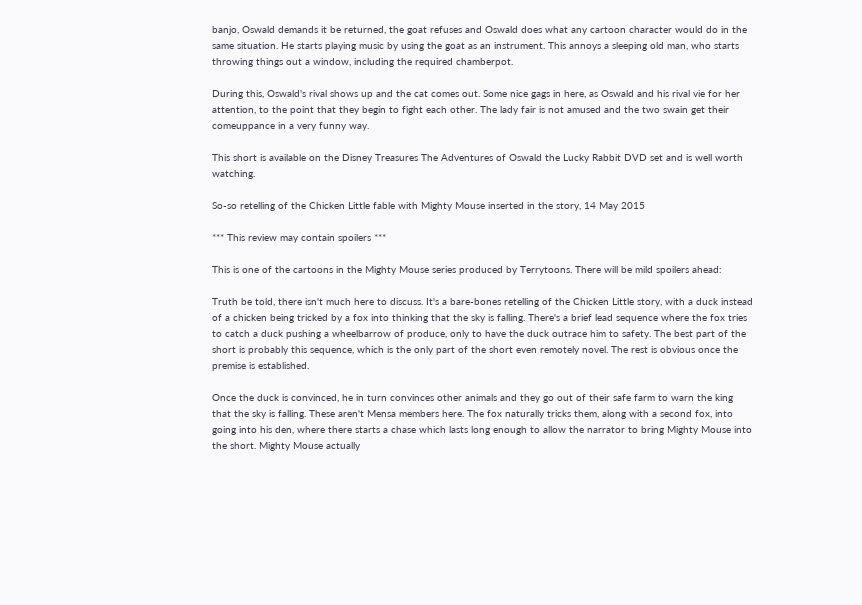banjo, Oswald demands it be returned, the goat refuses and Oswald does what any cartoon character would do in the same situation. He starts playing music by using the goat as an instrument. This annoys a sleeping old man, who starts throwing things out a window, including the required chamberpot.

During this, Oswald's rival shows up and the cat comes out. Some nice gags in here, as Oswald and his rival vie for her attention, to the point that they begin to fight each other. The lady fair is not amused and the two swain get their comeuppance in a very funny way.

This short is available on the Disney Treasures The Adventures of Oswald the Lucky Rabbit DVD set and is well worth watching.

So-so retelling of the Chicken Little fable with Mighty Mouse inserted in the story, 14 May 2015

*** This review may contain spoilers ***

This is one of the cartoons in the Mighty Mouse series produced by Terrytoons. There will be mild spoilers ahead:

Truth be told, there isn't much here to discuss. It's a bare-bones retelling of the Chicken Little story, with a duck instead of a chicken being tricked by a fox into thinking that the sky is falling. There's a brief lead sequence where the fox tries to catch a duck pushing a wheelbarrow of produce, only to have the duck outrace him to safety. The best part of the short is probably this sequence, which is the only part of the short even remotely novel. The rest is obvious once the premise is established.

Once the duck is convinced, he in turn convinces other animals and they go out of their safe farm to warn the king that the sky is falling. These aren't Mensa members here. The fox naturally tricks them, along with a second fox, into going into his den, where there starts a chase which lasts long enough to allow the narrator to bring Mighty Mouse into the short. Mighty Mouse actually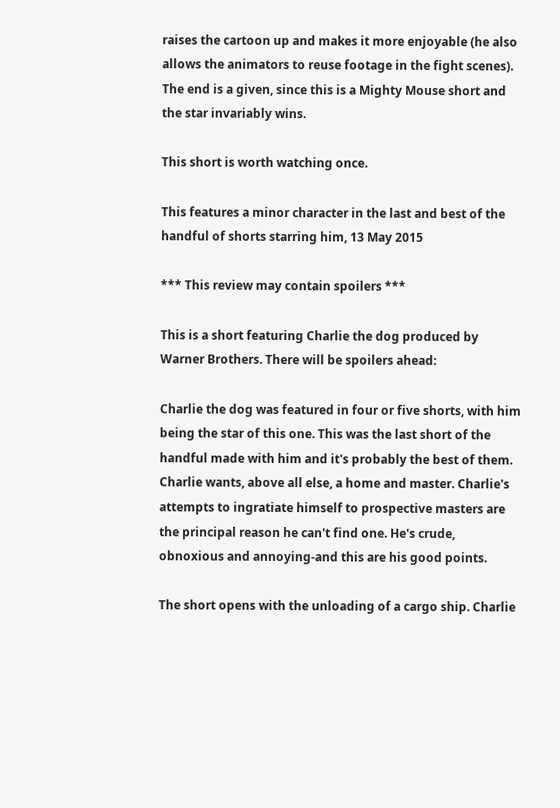raises the cartoon up and makes it more enjoyable (he also allows the animators to reuse footage in the fight scenes). The end is a given, since this is a Mighty Mouse short and the star invariably wins.

This short is worth watching once.

This features a minor character in the last and best of the handful of shorts starring him, 13 May 2015

*** This review may contain spoilers ***

This is a short featuring Charlie the dog produced by Warner Brothers. There will be spoilers ahead:

Charlie the dog was featured in four or five shorts, with him being the star of this one. This was the last short of the handful made with him and it's probably the best of them. Charlie wants, above all else, a home and master. Charlie's attempts to ingratiate himself to prospective masters are the principal reason he can't find one. He's crude, obnoxious and annoying-and this are his good points.

The short opens with the unloading of a cargo ship. Charlie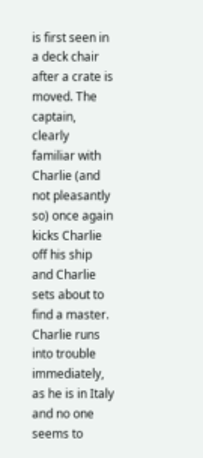is first seen in a deck chair after a crate is moved. The captain, clearly familiar with Charlie (and not pleasantly so) once again kicks Charlie off his ship and Charlie sets about to find a master. Charlie runs into trouble immediately, as he is in Italy and no one seems to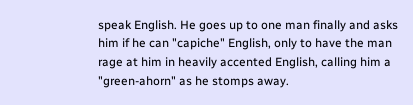speak English. He goes up to one man finally and asks him if he can "capiche" English, only to have the man rage at him in heavily accented English, calling him a "green-ahorn" as he stomps away.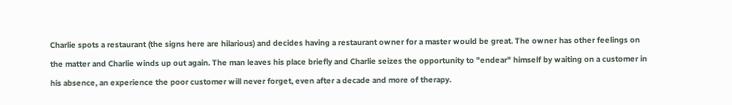Charlie spots a restaurant (the signs here are hilarious) and decides having a restaurant owner for a master would be great. The owner has other feelings on the matter and Charlie winds up out again. The man leaves his place briefly and Charlie seizes the opportunity to "endear" himself by waiting on a customer in his absence, an experience the poor customer will never forget, even after a decade and more of therapy.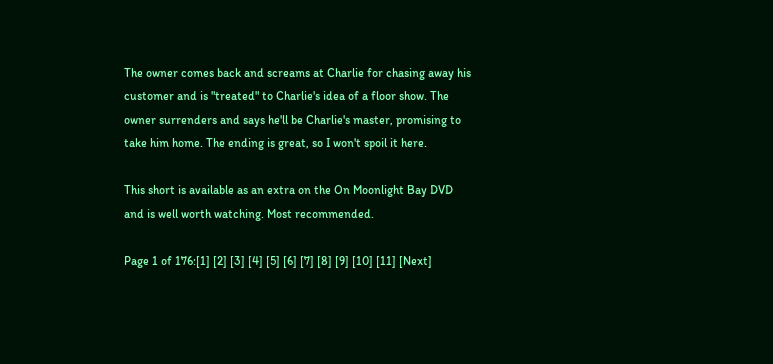The owner comes back and screams at Charlie for chasing away his customer and is "treated" to Charlie's idea of a floor show. The owner surrenders and says he'll be Charlie's master, promising to take him home. The ending is great, so I won't spoil it here.

This short is available as an extra on the On Moonlight Bay DVD and is well worth watching. Most recommended.

Page 1 of 176:[1] [2] [3] [4] [5] [6] [7] [8] [9] [10] [11] [Next]